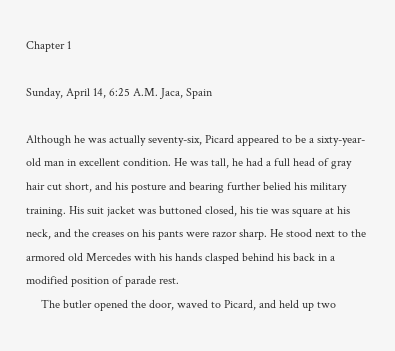Chapter 1

Sunday, April 14, 6:25 A.M. Jaca, Spain

Although he was actually seventy-six, Picard appeared to be a sixty-year-old man in excellent condition. He was tall, he had a full head of gray hair cut short, and his posture and bearing further belied his military training. His suit jacket was buttoned closed, his tie was square at his neck, and the creases on his pants were razor sharp. He stood next to the armored old Mercedes with his hands clasped behind his back in a modified position of parade rest.
     The butler opened the door, waved to Picard, and held up two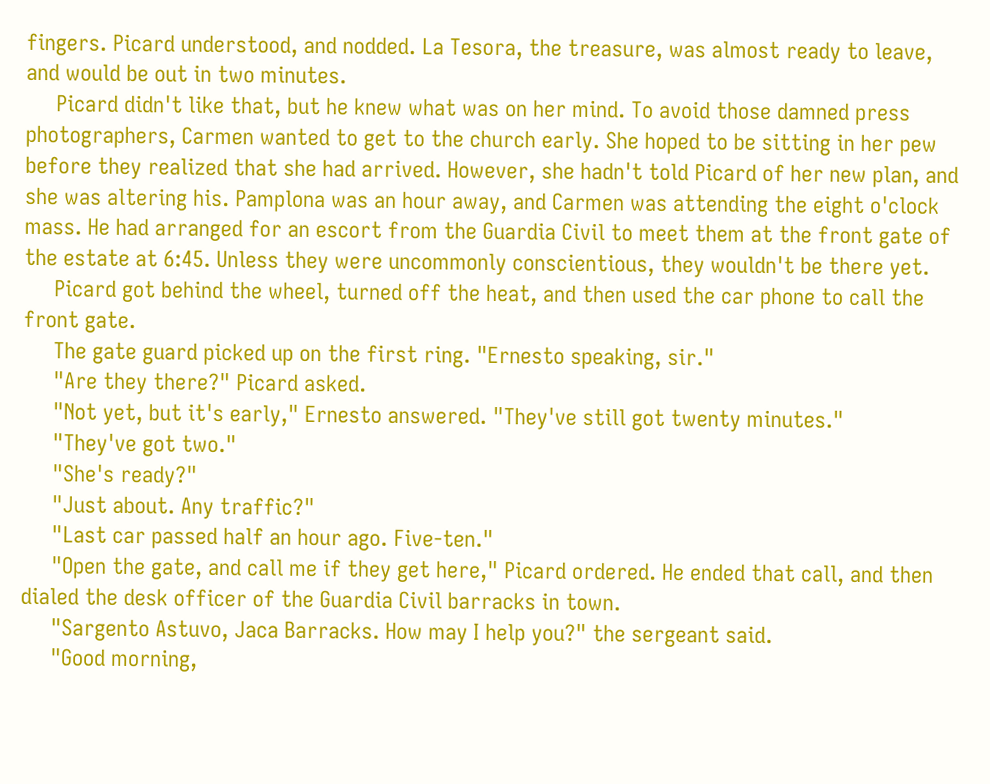fingers. Picard understood, and nodded. La Tesora, the treasure, was almost ready to leave, and would be out in two minutes.
     Picard didn't like that, but he knew what was on her mind. To avoid those damned press photographers, Carmen wanted to get to the church early. She hoped to be sitting in her pew before they realized that she had arrived. However, she hadn't told Picard of her new plan, and she was altering his. Pamplona was an hour away, and Carmen was attending the eight o'clock mass. He had arranged for an escort from the Guardia Civil to meet them at the front gate of the estate at 6:45. Unless they were uncommonly conscientious, they wouldn't be there yet.
     Picard got behind the wheel, turned off the heat, and then used the car phone to call the front gate.
     The gate guard picked up on the first ring. "Ernesto speaking, sir."
     "Are they there?" Picard asked.
     "Not yet, but it's early," Ernesto answered. "They've still got twenty minutes."
     "They've got two."
     "She's ready?"
     "Just about. Any traffic?"
     "Last car passed half an hour ago. Five-ten."
     "Open the gate, and call me if they get here," Picard ordered. He ended that call, and then dialed the desk officer of the Guardia Civil barracks in town.
     "Sargento Astuvo, Jaca Barracks. How may I help you?" the sergeant said.
     "Good morning,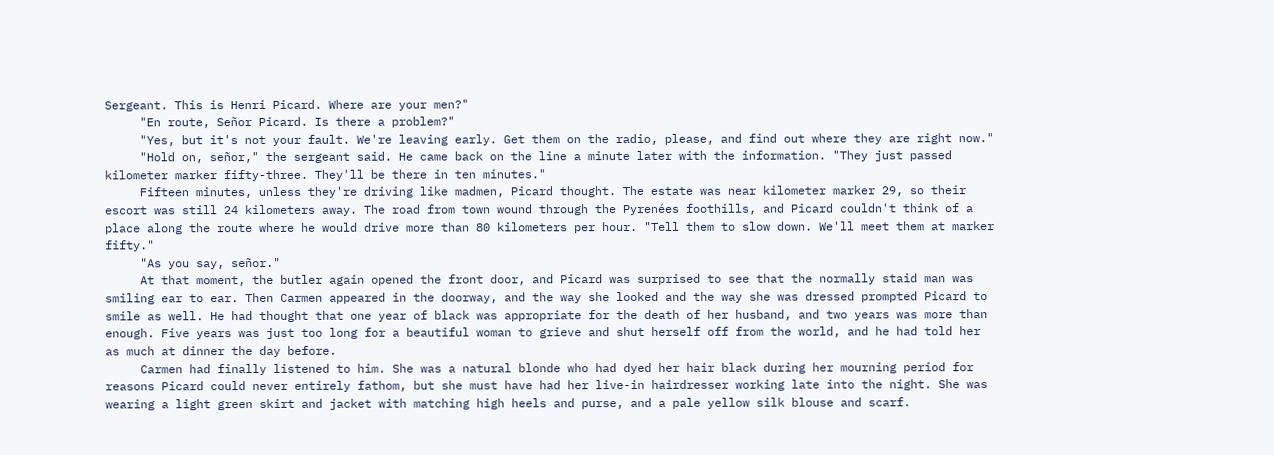Sergeant. This is Henri Picard. Where are your men?"
     "En route, Señor Picard. Is there a problem?"
     "Yes, but it's not your fault. We're leaving early. Get them on the radio, please, and find out where they are right now."
     "Hold on, señor," the sergeant said. He came back on the line a minute later with the information. "They just passed kilometer marker fifty-three. They'll be there in ten minutes."
     Fifteen minutes, unless they're driving like madmen, Picard thought. The estate was near kilometer marker 29, so their escort was still 24 kilometers away. The road from town wound through the Pyrenées foothills, and Picard couldn't think of a place along the route where he would drive more than 80 kilometers per hour. "Tell them to slow down. We'll meet them at marker fifty."
     "As you say, señor."
     At that moment, the butler again opened the front door, and Picard was surprised to see that the normally staid man was smiling ear to ear. Then Carmen appeared in the doorway, and the way she looked and the way she was dressed prompted Picard to smile as well. He had thought that one year of black was appropriate for the death of her husband, and two years was more than enough. Five years was just too long for a beautiful woman to grieve and shut herself off from the world, and he had told her as much at dinner the day before.
     Carmen had finally listened to him. She was a natural blonde who had dyed her hair black during her mourning period for reasons Picard could never entirely fathom, but she must have had her live-in hairdresser working late into the night. She was wearing a light green skirt and jacket with matching high heels and purse, and a pale yellow silk blouse and scarf.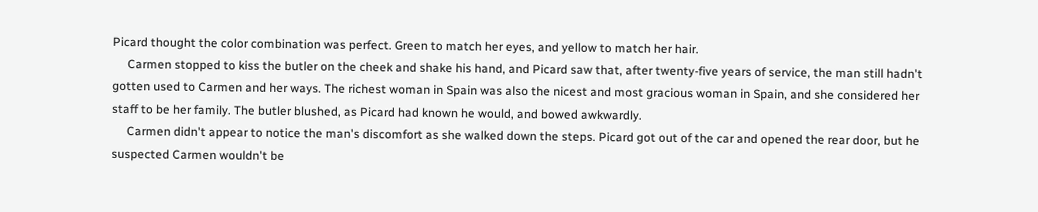Picard thought the color combination was perfect. Green to match her eyes, and yellow to match her hair.
     Carmen stopped to kiss the butler on the cheek and shake his hand, and Picard saw that, after twenty-five years of service, the man still hadn't gotten used to Carmen and her ways. The richest woman in Spain was also the nicest and most gracious woman in Spain, and she considered her staff to be her family. The butler blushed, as Picard had known he would, and bowed awkwardly.
     Carmen didn't appear to notice the man's discomfort as she walked down the steps. Picard got out of the car and opened the rear door, but he suspected Carmen wouldn't be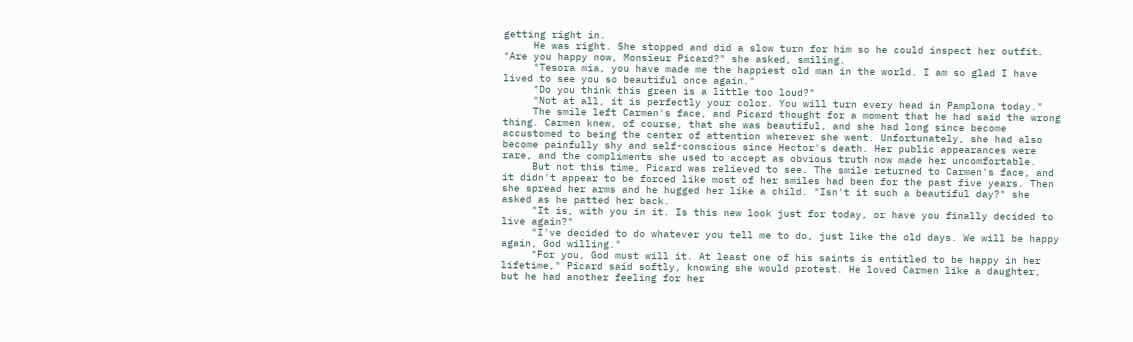getting right in.
     He was right. She stopped and did a slow turn for him so he could inspect her outfit. "Are you happy now, Monsieur Picard?" she asked, smiling.
     "Tesora mia, you have made me the happiest old man in the world. I am so glad I have lived to see you so beautiful once again."
     "Do you think this green is a little too loud?"
     "Not at all, it is perfectly your color. You will turn every head in Pamplona today."
     The smile left Carmen's face, and Picard thought for a moment that he had said the wrong thing. Carmen knew, of course, that she was beautiful, and she had long since become accustomed to being the center of attention wherever she went. Unfortunately, she had also become painfully shy and self-conscious since Hector's death. Her public appearances were rare, and the compliments she used to accept as obvious truth now made her uncomfortable.
     But not this time, Picard was relieved to see. The smile returned to Carmen's face, and it didn't appear to be forced like most of her smiles had been for the past five years. Then she spread her arms and he hugged her like a child. "Isn't it such a beautiful day?" she asked as he patted her back.
     "It is, with you in it. Is this new look just for today, or have you finally decided to live again?"
     "I've decided to do whatever you tell me to do, just like the old days. We will be happy again, God willing."
     "For you, God must will it. At least one of his saints is entitled to be happy in her lifetime," Picard said softly, knowing she would protest. He loved Carmen like a daughter, but he had another feeling for her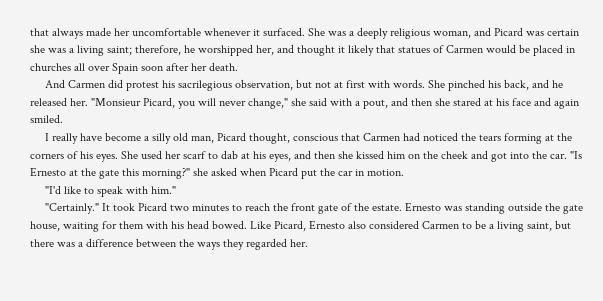that always made her uncomfortable whenever it surfaced. She was a deeply religious woman, and Picard was certain she was a living saint; therefore, he worshipped her, and thought it likely that statues of Carmen would be placed in churches all over Spain soon after her death.
     And Carmen did protest his sacrilegious observation, but not at first with words. She pinched his back, and he released her. "Monsieur Picard, you will never change," she said with a pout, and then she stared at his face and again smiled.
     I really have become a silly old man, Picard thought, conscious that Carmen had noticed the tears forming at the corners of his eyes. She used her scarf to dab at his eyes, and then she kissed him on the cheek and got into the car. "Is Ernesto at the gate this morning?" she asked when Picard put the car in motion.
     "I'd like to speak with him."
     "Certainly." It took Picard two minutes to reach the front gate of the estate. Ernesto was standing outside the gate house, waiting for them with his head bowed. Like Picard, Ernesto also considered Carmen to be a living saint, but there was a difference between the ways they regarded her.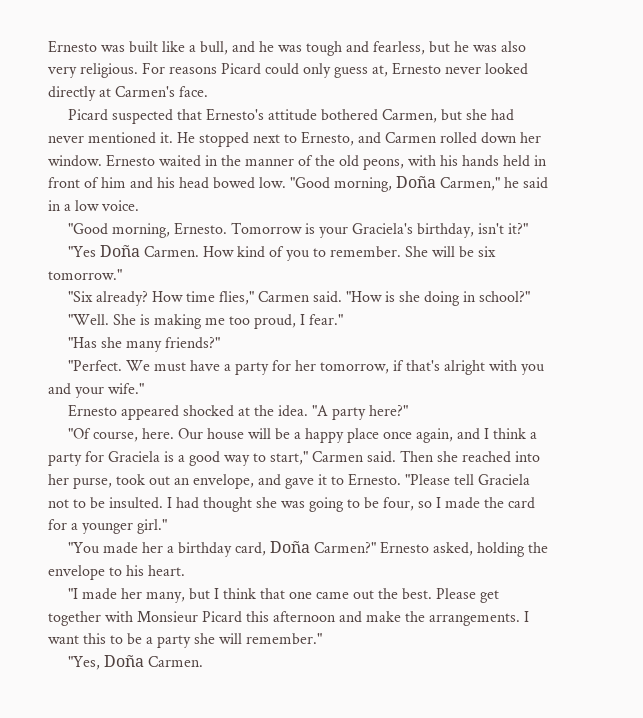Ernesto was built like a bull, and he was tough and fearless, but he was also very religious. For reasons Picard could only guess at, Ernesto never looked directly at Carmen's face.
     Picard suspected that Ernesto's attitude bothered Carmen, but she had never mentioned it. He stopped next to Ernesto, and Carmen rolled down her window. Ernesto waited in the manner of the old peons, with his hands held in front of him and his head bowed low. "Good morning, Doña Carmen," he said in a low voice.
     "Good morning, Ernesto. Tomorrow is your Graciela's birthday, isn't it?"
     "Yes Doña Carmen. How kind of you to remember. She will be six tomorrow."
     "Six already? How time flies," Carmen said. "How is she doing in school?"
     "Well. She is making me too proud, I fear."
     "Has she many friends?"
     "Perfect. We must have a party for her tomorrow, if that's alright with you and your wife."
     Ernesto appeared shocked at the idea. "A party here?"
     "Of course, here. Our house will be a happy place once again, and I think a party for Graciela is a good way to start," Carmen said. Then she reached into her purse, took out an envelope, and gave it to Ernesto. "Please tell Graciela not to be insulted. I had thought she was going to be four, so I made the card for a younger girl."
     "You made her a birthday card, Doña Carmen?" Ernesto asked, holding the envelope to his heart.
     "I made her many, but I think that one came out the best. Please get together with Monsieur Picard this afternoon and make the arrangements. I want this to be a party she will remember."
     "Yes, Doña Carmen.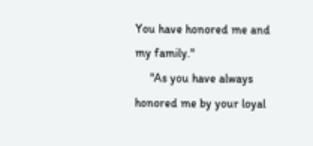You have honored me and my family."
     "As you have always honored me by your loyal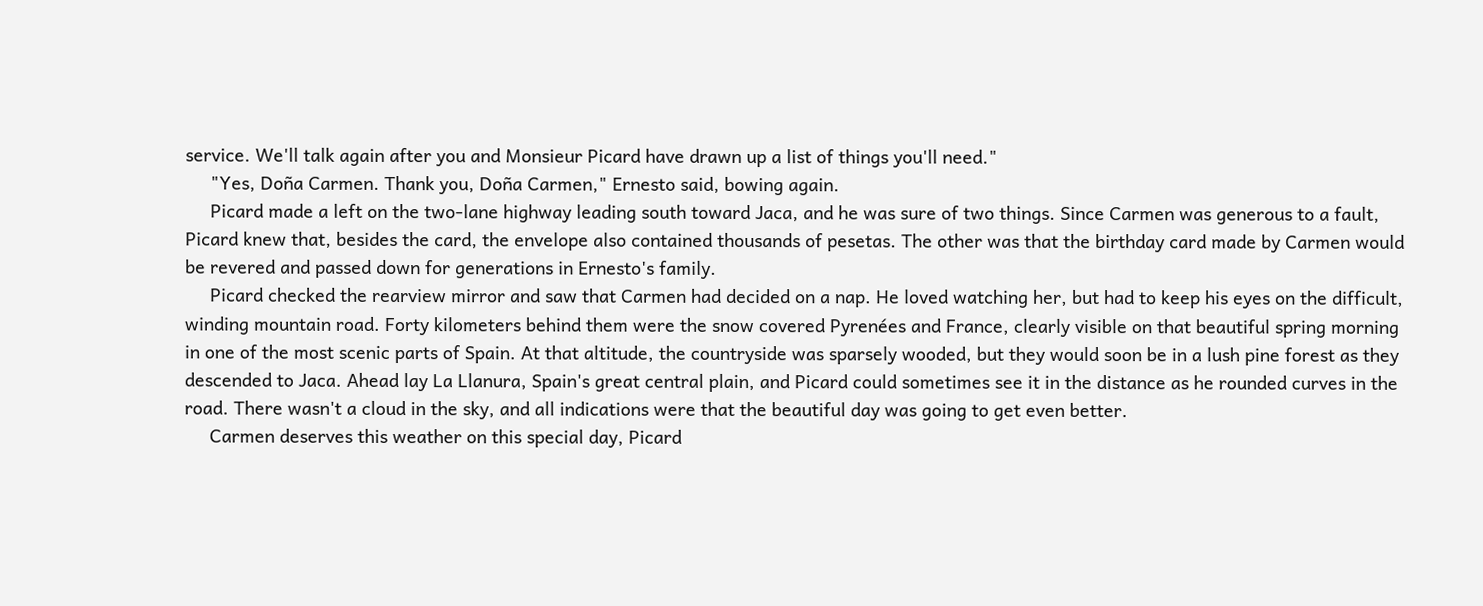service. We'll talk again after you and Monsieur Picard have drawn up a list of things you'll need."
     "Yes, Doña Carmen. Thank you, Doña Carmen," Ernesto said, bowing again.
     Picard made a left on the two-lane highway leading south toward Jaca, and he was sure of two things. Since Carmen was generous to a fault, Picard knew that, besides the card, the envelope also contained thousands of pesetas. The other was that the birthday card made by Carmen would be revered and passed down for generations in Ernesto's family.
     Picard checked the rearview mirror and saw that Carmen had decided on a nap. He loved watching her, but had to keep his eyes on the difficult, winding mountain road. Forty kilometers behind them were the snow covered Pyrenées and France, clearly visible on that beautiful spring morning in one of the most scenic parts of Spain. At that altitude, the countryside was sparsely wooded, but they would soon be in a lush pine forest as they descended to Jaca. Ahead lay La Llanura, Spain's great central plain, and Picard could sometimes see it in the distance as he rounded curves in the road. There wasn't a cloud in the sky, and all indications were that the beautiful day was going to get even better.
     Carmen deserves this weather on this special day, Picard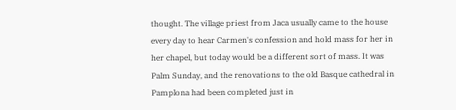thought. The village priest from Jaca usually came to the house every day to hear Carmen's confession and hold mass for her in her chapel, but today would be a different sort of mass. It was Palm Sunday, and the renovations to the old Basque cathedral in Pamplona had been completed just in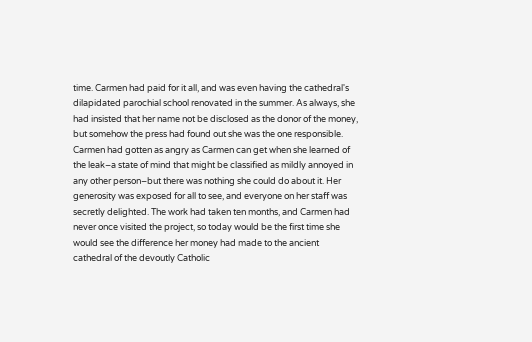time. Carmen had paid for it all, and was even having the cathedral's dilapidated parochial school renovated in the summer. As always, she had insisted that her name not be disclosed as the donor of the money, but somehow the press had found out she was the one responsible. Carmen had gotten as angry as Carmen can get when she learned of the leak–a state of mind that might be classified as mildly annoyed in any other person–but there was nothing she could do about it. Her generosity was exposed for all to see, and everyone on her staff was secretly delighted. The work had taken ten months, and Carmen had never once visited the project, so today would be the first time she would see the difference her money had made to the ancient cathedral of the devoutly Catholic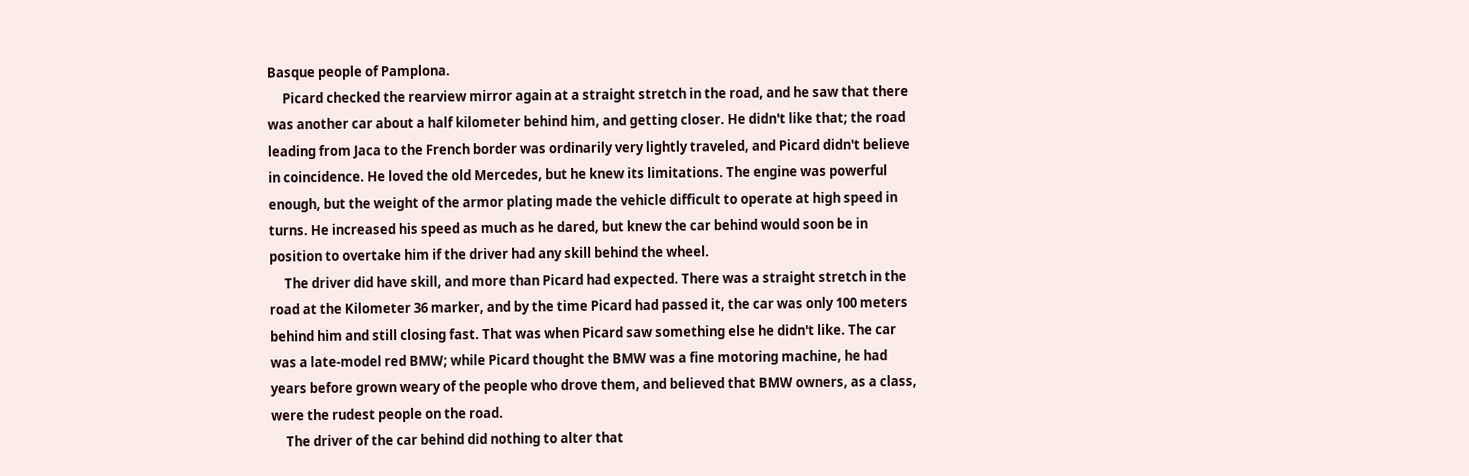Basque people of Pamplona.
     Picard checked the rearview mirror again at a straight stretch in the road, and he saw that there was another car about a half kilometer behind him, and getting closer. He didn't like that; the road leading from Jaca to the French border was ordinarily very lightly traveled, and Picard didn't believe in coincidence. He loved the old Mercedes, but he knew its limitations. The engine was powerful enough, but the weight of the armor plating made the vehicle difficult to operate at high speed in turns. He increased his speed as much as he dared, but knew the car behind would soon be in position to overtake him if the driver had any skill behind the wheel.
     The driver did have skill, and more than Picard had expected. There was a straight stretch in the road at the Kilometer 36 marker, and by the time Picard had passed it, the car was only 100 meters behind him and still closing fast. That was when Picard saw something else he didn't like. The car was a late-model red BMW; while Picard thought the BMW was a fine motoring machine, he had years before grown weary of the people who drove them, and believed that BMW owners, as a class, were the rudest people on the road.
     The driver of the car behind did nothing to alter that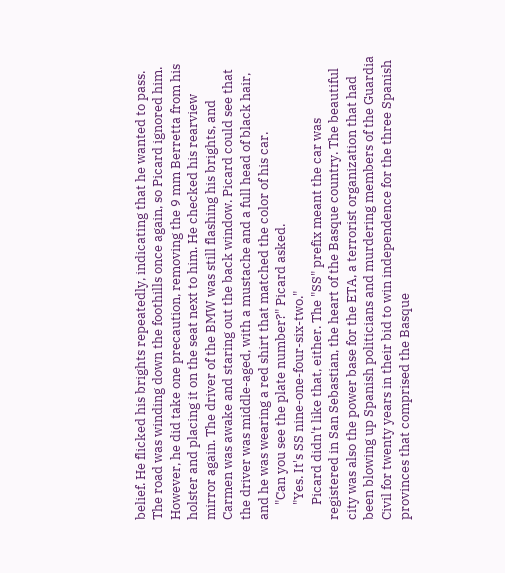belief. He flicked his brights repeatedly, indicating that he wanted to pass. The road was winding down the foothills once again, so Picard ignored him. However, he did take one precaution, removing the 9 mm Berretta from his holster and placing it on the seat next to him. He checked his rearview mirror again. The driver of the BMW was still flashing his brights, and Carmen was awake and staring out the back window. Picard could see that the driver was middle-aged, with a mustache and a full head of black hair, and he was wearing a red shirt that matched the color of his car.
     "Can you see the plate number?" Picard asked.
     "Yes. It's SS nine-one-four-six-two."
     Picard didn't like that, either. The "SS" prefix meant the car was registered in San Sebastian, the heart of the Basque country. The beautiful city was also the power base for the ETA, a terrorist organization that had been blowing up Spanish politicians and murdering members of the Guardia Civil for twenty years in their bid to win independence for the three Spanish provinces that comprised the Basque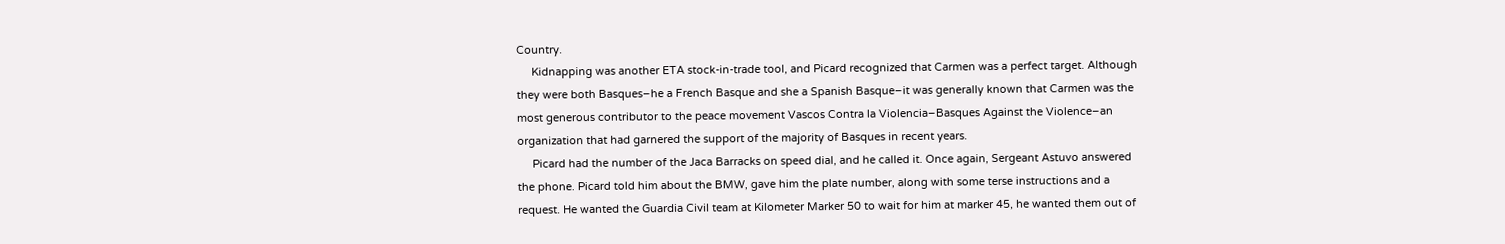Country.
     Kidnapping was another ETA stock-in-trade tool, and Picard recognized that Carmen was a perfect target. Although they were both Basques–he a French Basque and she a Spanish Basque–it was generally known that Carmen was the most generous contributor to the peace movement Vascos Contra la Violencia–Basques Against the Violence–an organization that had garnered the support of the majority of Basques in recent years.
     Picard had the number of the Jaca Barracks on speed dial, and he called it. Once again, Sergeant Astuvo answered the phone. Picard told him about the BMW, gave him the plate number, along with some terse instructions and a request. He wanted the Guardia Civil team at Kilometer Marker 50 to wait for him at marker 45, he wanted them out of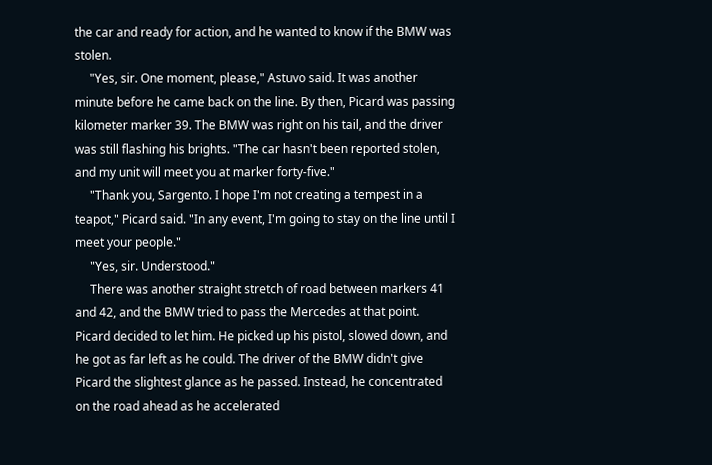the car and ready for action, and he wanted to know if the BMW was stolen.
     "Yes, sir. One moment, please," Astuvo said. It was another minute before he came back on the line. By then, Picard was passing kilometer marker 39. The BMW was right on his tail, and the driver was still flashing his brights. "The car hasn't been reported stolen, and my unit will meet you at marker forty-five."
     "Thank you, Sargento. I hope I'm not creating a tempest in a teapot," Picard said. "In any event, I'm going to stay on the line until I meet your people."
     "Yes, sir. Understood."
     There was another straight stretch of road between markers 41 and 42, and the BMW tried to pass the Mercedes at that point. Picard decided to let him. He picked up his pistol, slowed down, and he got as far left as he could. The driver of the BMW didn't give Picard the slightest glance as he passed. Instead, he concentrated on the road ahead as he accelerated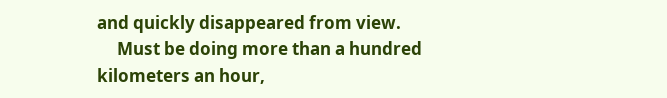and quickly disappeared from view.
     Must be doing more than a hundred kilometers an hour,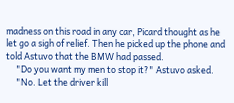madness on this road in any car, Picard thought as he let go a sigh of relief. Then he picked up the phone and told Astuvo that the BMW had passed.
     "Do you want my men to stop it?" Astuvo asked.
     "No. Let the driver kill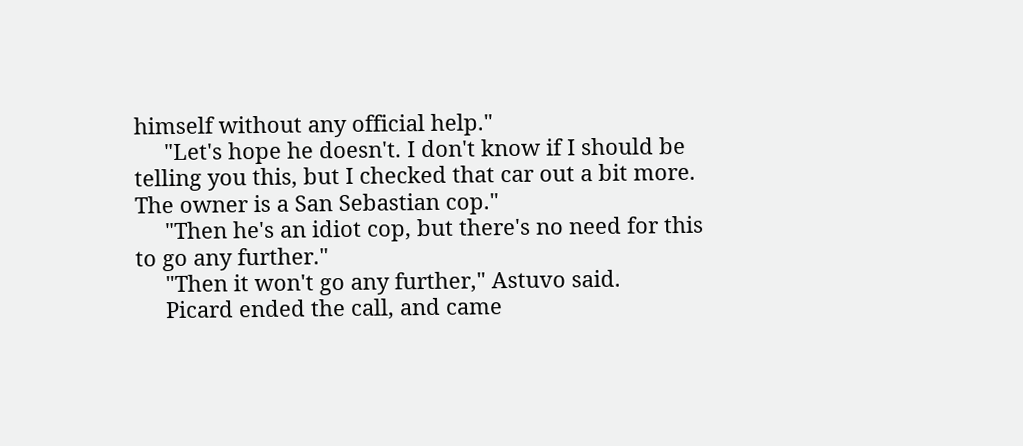himself without any official help."
     "Let's hope he doesn't. I don't know if I should be telling you this, but I checked that car out a bit more. The owner is a San Sebastian cop."
     "Then he's an idiot cop, but there's no need for this to go any further."
     "Then it won't go any further," Astuvo said.
     Picard ended the call, and came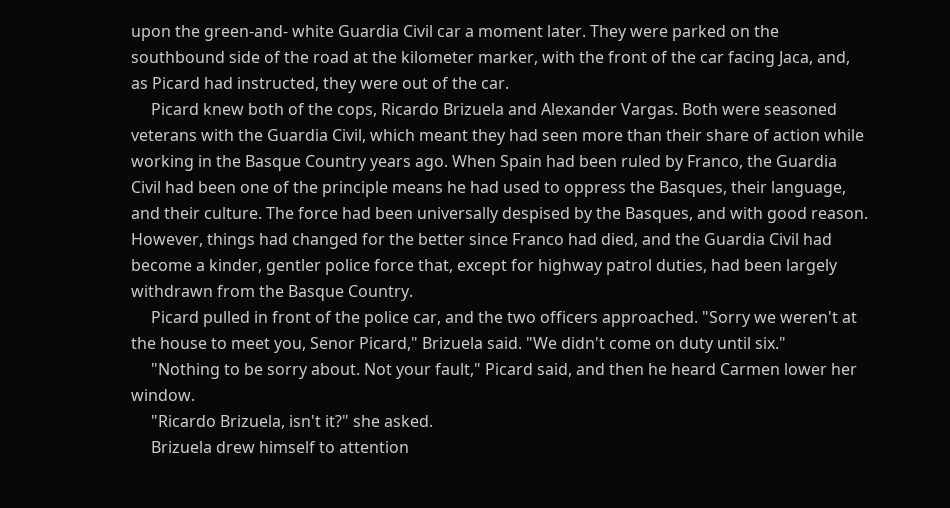upon the green-and- white Guardia Civil car a moment later. They were parked on the southbound side of the road at the kilometer marker, with the front of the car facing Jaca, and, as Picard had instructed, they were out of the car.
     Picard knew both of the cops, Ricardo Brizuela and Alexander Vargas. Both were seasoned veterans with the Guardia Civil, which meant they had seen more than their share of action while working in the Basque Country years ago. When Spain had been ruled by Franco, the Guardia Civil had been one of the principle means he had used to oppress the Basques, their language, and their culture. The force had been universally despised by the Basques, and with good reason. However, things had changed for the better since Franco had died, and the Guardia Civil had become a kinder, gentler police force that, except for highway patrol duties, had been largely withdrawn from the Basque Country.
     Picard pulled in front of the police car, and the two officers approached. "Sorry we weren't at the house to meet you, Senor Picard," Brizuela said. "We didn't come on duty until six."
     "Nothing to be sorry about. Not your fault," Picard said, and then he heard Carmen lower her window.
     "Ricardo Brizuela, isn't it?" she asked.
     Brizuela drew himself to attention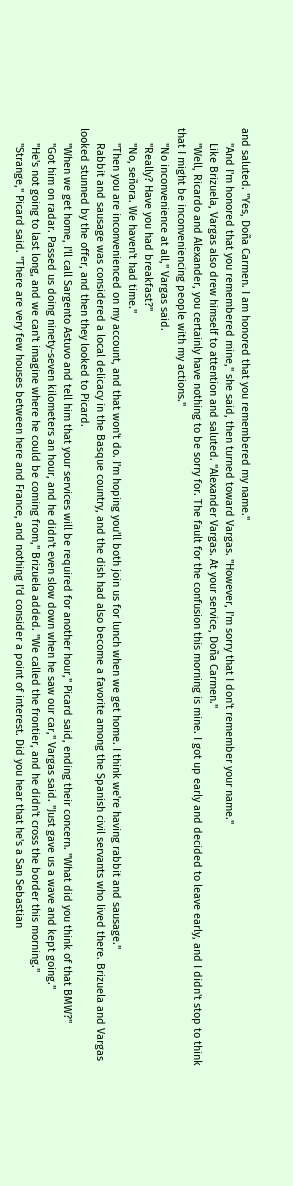and saluted. "Yes, Doña Carmen. I am honored that you remembered my name."
     "And I'm honored that you remembered mine," she said, then turned toward Vargas. "However, I'm sorry that I don't remember your name."
     Like Brizuela, Vargas also drew himself to attention and saluted. "Alexander Vargas. At your service, Doña Carmen."
     "Well, Ricardo and Alexander, you certainly have nothing to be sorry for. The fault for the confusion this morning is mine. I got up early and decided to leave early, and I didn't stop to think that I might be inconveniencing people with my actions."
     "No inconvenience at all," Vargas said.
     "Really? Have you had breakfast?"
     "No, señora. We haven't had time."
     "Then you are inconvenienced on my account, and that won't do. I'm hoping you'll both join us for lunch when we get home. I think we're having rabbit and sausage."
     Rabbit and sausage was considered a local delicacy in the Basque country, and the dish had also become a favorite among the Spanish civil servants who lived there. Brizuela and Vargas looked stunned by the offer, and then they looked to Picard.
     "When we get home, I'll call Sargento Astuvo and tell him that your services will be required for another hour," Picard said, ending their concern. "What did you think of that BMW?"
     "Got him on radar. Passed us doing ninety-seven kilometers an hour, and he didn't even slow down when he saw our car," Vargas said. "Just gave us a wave and kept going."
     "He's not going to last long, and we can't imagine where he could be coming from," Brizuela added. "We called the frontier, and he didn't cross the border this morning."
     "Strange," Picard said. "There are very few houses between here and France, and nothing I'd consider a point of interest. Did you hear that he's a San Sebastian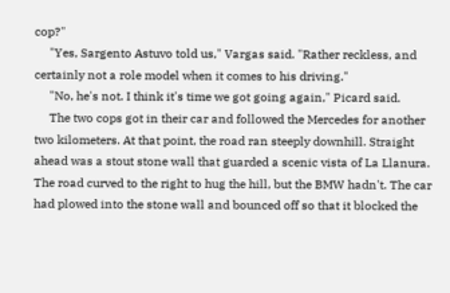cop?"
     "Yes, Sargento Astuvo told us," Vargas said. "Rather reckless, and certainly not a role model when it comes to his driving."
     "No, he's not. I think it's time we got going again," Picard said.
     The two cops got in their car and followed the Mercedes for another two kilometers. At that point, the road ran steeply downhill. Straight ahead was a stout stone wall that guarded a scenic vista of La Llanura. The road curved to the right to hug the hill, but the BMW hadn't. The car had plowed into the stone wall and bounced off so that it blocked the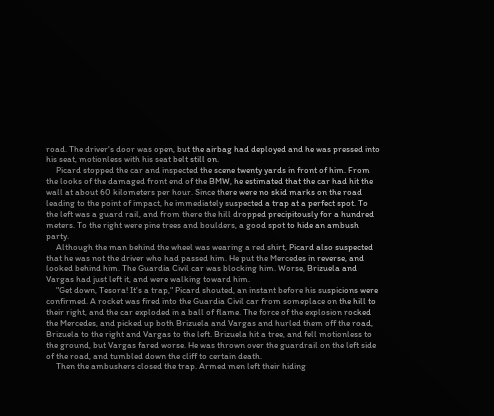road. The driver's door was open, but the airbag had deployed and he was pressed into his seat, motionless with his seat belt still on.
     Picard stopped the car and inspected the scene twenty yards in front of him. From the looks of the damaged front end of the BMW, he estimated that the car had hit the wall at about 60 kilometers per hour. Since there were no skid marks on the road leading to the point of impact, he immediately suspected a trap at a perfect spot. To the left was a guard rail, and from there the hill dropped precipitously for a hundred meters. To the right were pine trees and boulders, a good spot to hide an ambush party.
     Although the man behind the wheel was wearing a red shirt, Picard also suspected that he was not the driver who had passed him. He put the Mercedes in reverse, and looked behind him. The Guardia Civil car was blocking him. Worse, Brizuela and Vargas had just left it, and were walking toward him.
     "Get down, Tesora! It's a trap," Picard shouted, an instant before his suspicions were confirmed. A rocket was fired into the Guardia Civil car from someplace on the hill to their right, and the car exploded in a ball of flame. The force of the explosion rocked the Mercedes, and picked up both Brizuela and Vargas and hurled them off the road, Brizuela to the right and Vargas to the left. Brizuela hit a tree, and fell motionless to the ground, but Vargas fared worse. He was thrown over the guardrail on the left side of the road, and tumbled down the cliff to certain death.
     Then the ambushers closed the trap. Armed men left their hiding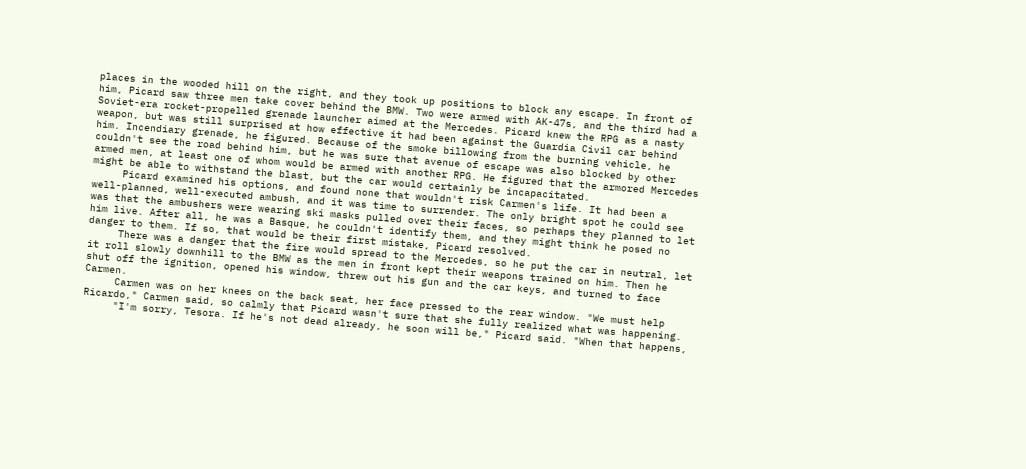places in the wooded hill on the right, and they took up positions to block any escape. In front of him, Picard saw three men take cover behind the BMW. Two were armed with AK-47s, and the third had a Soviet-era rocket-propelled grenade launcher aimed at the Mercedes. Picard knew the RPG as a nasty weapon, but was still surprised at how effective it had been against the Guardia Civil car behind him. Incendiary grenade, he figured. Because of the smoke billowing from the burning vehicle, he couldn't see the road behind him, but he was sure that avenue of escape was also blocked by other armed men, at least one of whom would be armed with another RPG. He figured that the armored Mercedes might be able to withstand the blast, but the car would certainly be incapacitated.
     Picard examined his options, and found none that wouldn't risk Carmen's life. It had been a well-planned, well-executed ambush, and it was time to surrender. The only bright spot he could see was that the ambushers were wearing ski masks pulled over their faces, so perhaps they planned to let him live. After all, he was a Basque, he couldn't identify them, and they might think he posed no danger to them. If so, that would be their first mistake, Picard resolved.
     There was a danger that the fire would spread to the Mercedes, so he put the car in neutral, let it roll slowly downhill to the BMW as the men in front kept their weapons trained on him. Then he shut off the ignition, opened his window, threw out his gun and the car keys, and turned to face Carmen.
     Carmen was on her knees on the back seat, her face pressed to the rear window. "We must help Ricardo," Carmen said, so calmly that Picard wasn't sure that she fully realized what was happening.
     "I'm sorry, Tesora. If he's not dead already, he soon will be," Picard said. "When that happens,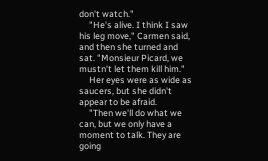don't watch."
     "He's alive. I think I saw his leg move," Carmen said, and then she turned and sat. "Monsieur Picard, we mustn't let them kill him."
     Her eyes were as wide as saucers, but she didn't appear to be afraid.
     "Then we'll do what we can, but we only have a moment to talk. They are going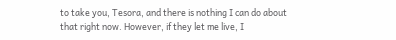to take you, Tesora, and there is nothing I can do about that right now. However, if they let me live, I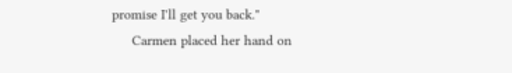promise I'll get you back."
     Carmen placed her hand on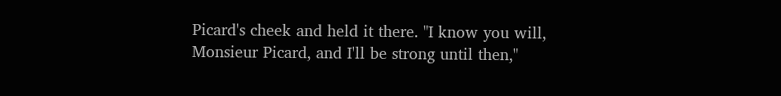Picard's cheek and held it there. "I know you will, Monsieur Picard, and I'll be strong until then,"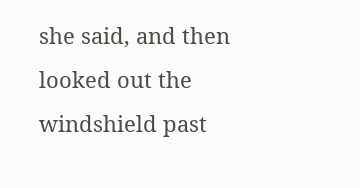she said, and then looked out the windshield past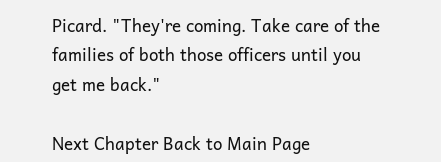Picard. "They're coming. Take care of the families of both those officers until you get me back."

Next Chapter Back to Main Page